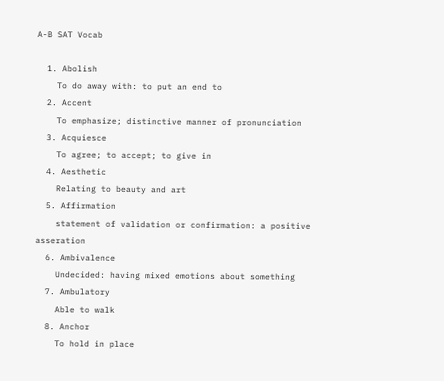A-B SAT Vocab

  1. Abolish
    To do away with: to put an end to
  2. Accent
    To emphasize; distinctive manner of pronunciation
  3. Acquiesce
    To agree; to accept; to give in
  4. Aesthetic
    Relating to beauty and art
  5. Affirmation
    statement of validation or confirmation: a positive asseration
  6. Ambivalence
    Undecided: having mixed emotions about something
  7. Ambulatory
    Able to walk
  8. Anchor
    To hold in place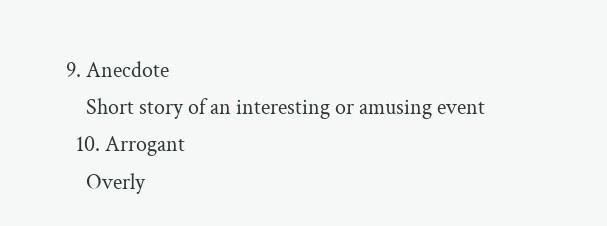9. Anecdote
    Short story of an interesting or amusing event
  10. Arrogant
    Overly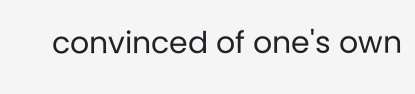convinced of one's own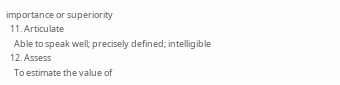importance or superiority
  11. Articulate
    Able to speak well; precisely defined; intelligible
  12. Assess
    To estimate the value of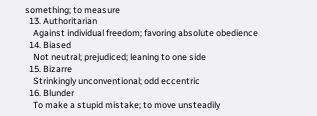something; to measure
  13. Authoritarian
    Against individual freedom; favoring absolute obedience
  14. Biased
    Not neutral; prejudiced; leaning to one side
  15. Bizarre
    Strinkingly unconventional; odd eccentric
  16. Blunder
    To make a stupid mistake; to move unsteadily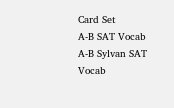Card Set
A-B SAT Vocab
A-B Sylvan SAT Vocab